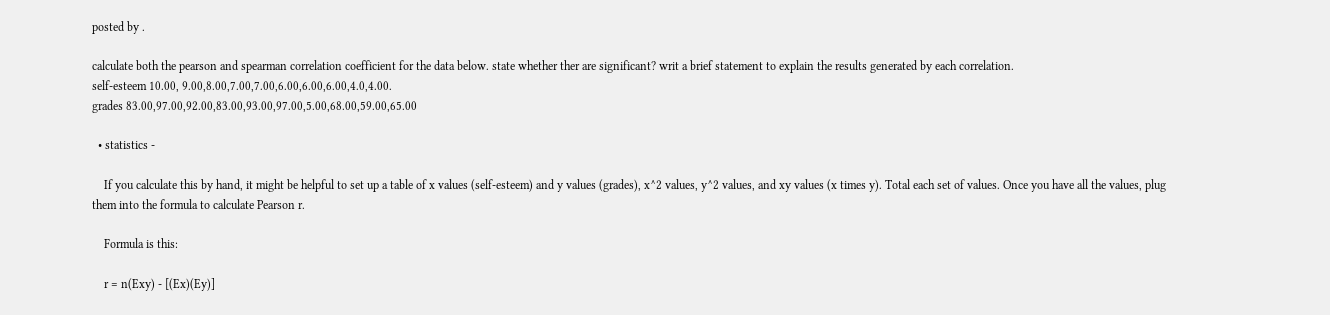posted by .

calculate both the pearson and spearman correlation coefficient for the data below. state whether ther are significant? writ a brief statement to explain the results generated by each correlation.
self-esteem 10.00, 9.00,8.00,7.00,7.00,6.00,6.00,6.00,4.0,4.00.
grades 83.00,97.00,92.00,83.00,93.00,97.00,5.00,68.00,59.00,65.00

  • statistics -

    If you calculate this by hand, it might be helpful to set up a table of x values (self-esteem) and y values (grades), x^2 values, y^2 values, and xy values (x times y). Total each set of values. Once you have all the values, plug them into the formula to calculate Pearson r.

    Formula is this:

    r = n(Exy) - [(Ex)(Ey)]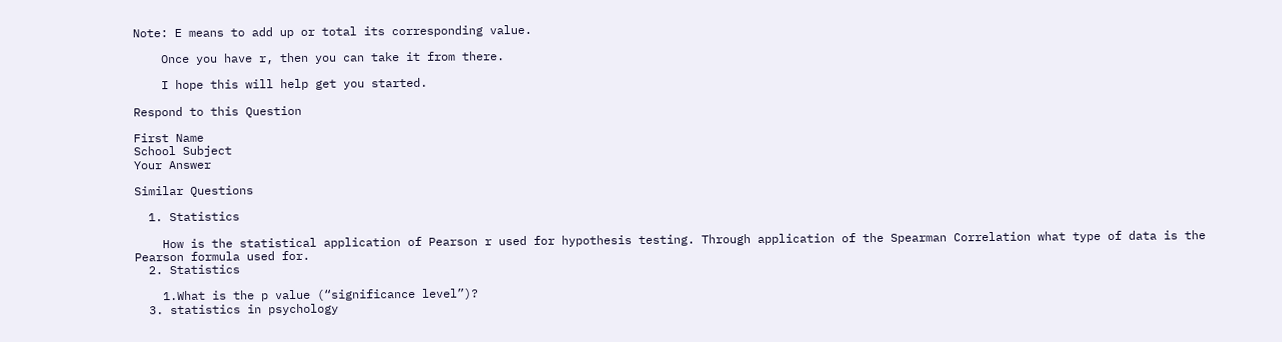Note: E means to add up or total its corresponding value.

    Once you have r, then you can take it from there.

    I hope this will help get you started.

Respond to this Question

First Name
School Subject
Your Answer

Similar Questions

  1. Statistics

    How is the statistical application of Pearson r used for hypothesis testing. Through application of the Spearman Correlation what type of data is the Pearson formula used for.
  2. Statistics

    1.What is the p value (“significance level”)?
  3. statistics in psychology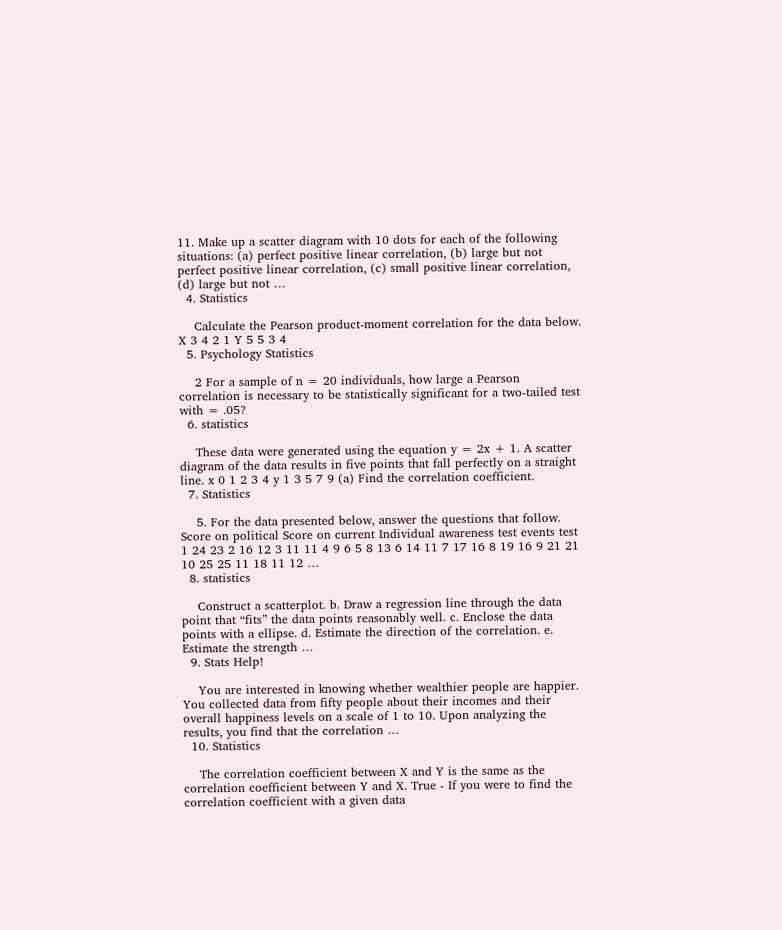11. Make up a scatter diagram with 10 dots for each of the following situations: (a) perfect positive linear correlation, (b) large but not perfect positive linear correlation, (c) small positive linear correlation, (d) large but not …
  4. Statistics

    Calculate the Pearson product-moment correlation for the data below. X 3 4 2 1 Y 5 5 3 4
  5. Psychology Statistics

    2 For a sample of n = 20 individuals, how large a Pearson correlation is necessary to be statistically significant for a two-tailed test with = .05?
  6. statistics

    These data were generated using the equation y = 2x + 1. A scatter diagram of the data results in five points that fall perfectly on a straight line. x 0 1 2 3 4 y 1 3 5 7 9 (a) Find the correlation coefficient.
  7. Statistics

    5. For the data presented below, answer the questions that follow. Score on political Score on current Individual awareness test events test 1 24 23 2 16 12 3 11 11 4 9 6 5 8 13 6 14 11 7 17 16 8 19 16 9 21 21 10 25 25 11 18 11 12 …
  8. statistics

    Construct a scatterplot. b. Draw a regression line through the data point that “fits” the data points reasonably well. c. Enclose the data points with a ellipse. d. Estimate the direction of the correlation. e. Estimate the strength …
  9. Stats Help!

    You are interested in knowing whether wealthier people are happier. You collected data from fifty people about their incomes and their overall happiness levels on a scale of 1 to 10. Upon analyzing the results, you find that the correlation …
  10. Statistics

    The correlation coefficient between X and Y is the same as the correlation coefficient between Y and X. True - If you were to find the correlation coefficient with a given data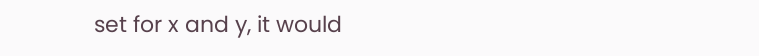set for x and y, it would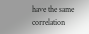have the same correlation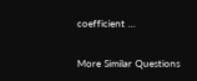coefficient …

More Similar Questions